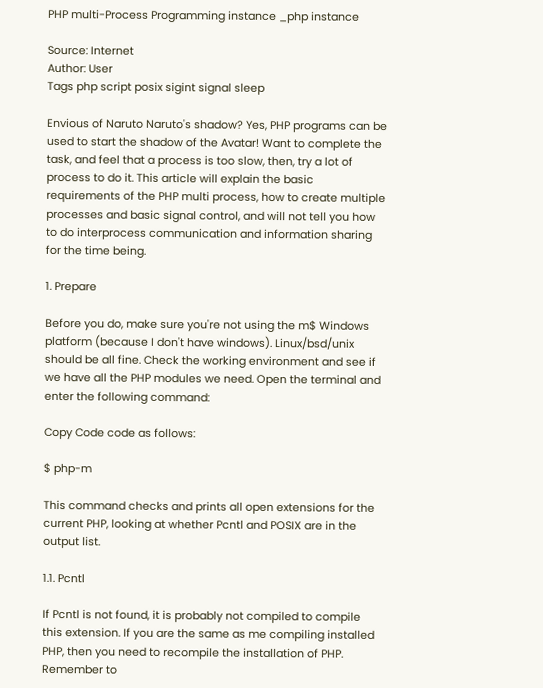PHP multi-Process Programming instance _php instance

Source: Internet
Author: User
Tags php script posix sigint signal sleep

Envious of Naruto Naruto's shadow? Yes, PHP programs can be used to start the shadow of the Avatar! Want to complete the task, and feel that a process is too slow, then, try a lot of process to do it. This article will explain the basic requirements of the PHP multi process, how to create multiple processes and basic signal control, and will not tell you how to do interprocess communication and information sharing for the time being.

1. Prepare

Before you do, make sure you're not using the m$ Windows platform (because I don't have windows). Linux/bsd/unix should be all fine. Check the working environment and see if we have all the PHP modules we need. Open the terminal and enter the following command:

Copy Code code as follows:

$ php-m

This command checks and prints all open extensions for the current PHP, looking at whether Pcntl and POSIX are in the output list.

1.1. Pcntl

If Pcntl is not found, it is probably not compiled to compile this extension. If you are the same as me compiling installed PHP, then you need to recompile the installation of PHP. Remember to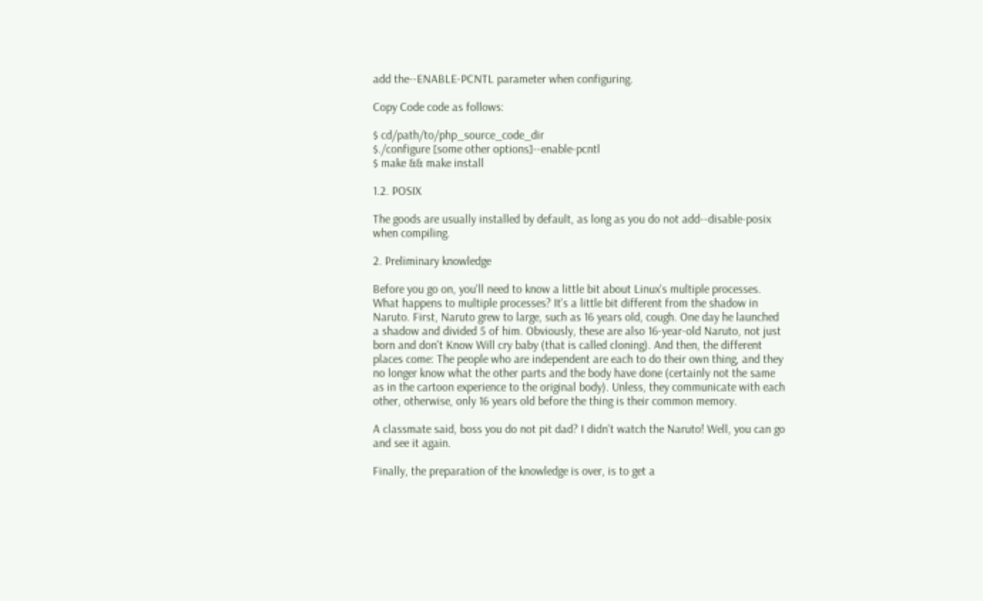add the--ENABLE-PCNTL parameter when configuring.

Copy Code code as follows:

$ cd/path/to/php_source_code_dir
$./configure [some other options]--enable-pcntl
$ make && make install

1.2. POSIX

The goods are usually installed by default, as long as you do not add--disable-posix when compiling.

2. Preliminary knowledge

Before you go on, you'll need to know a little bit about Linux's multiple processes. What happens to multiple processes? It's a little bit different from the shadow in Naruto. First, Naruto grew to large, such as 16 years old, cough. One day he launched a shadow and divided 5 of him. Obviously, these are also 16-year-old Naruto, not just born and don't Know Will cry baby (that is called cloning). And then, the different places come: The people who are independent are each to do their own thing, and they no longer know what the other parts and the body have done (certainly not the same as in the cartoon experience to the original body). Unless, they communicate with each other, otherwise, only 16 years old before the thing is their common memory.

A classmate said, boss you do not pit dad? I didn't watch the Naruto! Well, you can go and see it again.

Finally, the preparation of the knowledge is over, is to get a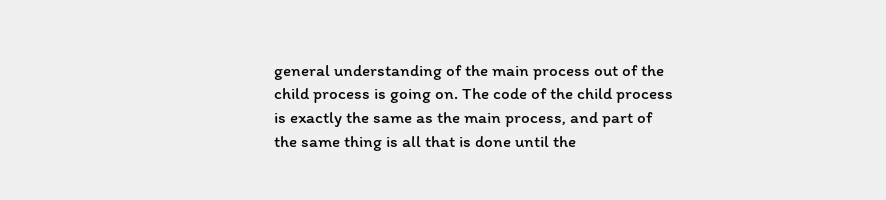general understanding of the main process out of the child process is going on. The code of the child process is exactly the same as the main process, and part of the same thing is all that is done until the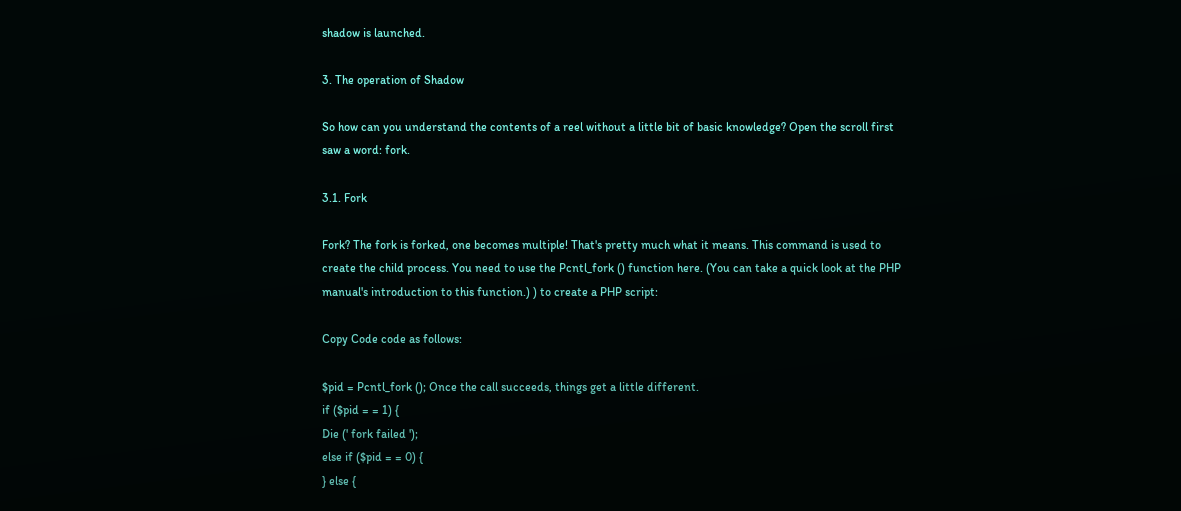shadow is launched.

3. The operation of Shadow

So how can you understand the contents of a reel without a little bit of basic knowledge? Open the scroll first saw a word: fork.

3.1. Fork

Fork? The fork is forked, one becomes multiple! That's pretty much what it means. This command is used to create the child process. You need to use the Pcntl_fork () function here. (You can take a quick look at the PHP manual's introduction to this function.) ) to create a PHP script:

Copy Code code as follows:

$pid = Pcntl_fork (); Once the call succeeds, things get a little different.
if ($pid = = 1) {
Die (' fork failed ');
else if ($pid = = 0) {
} else {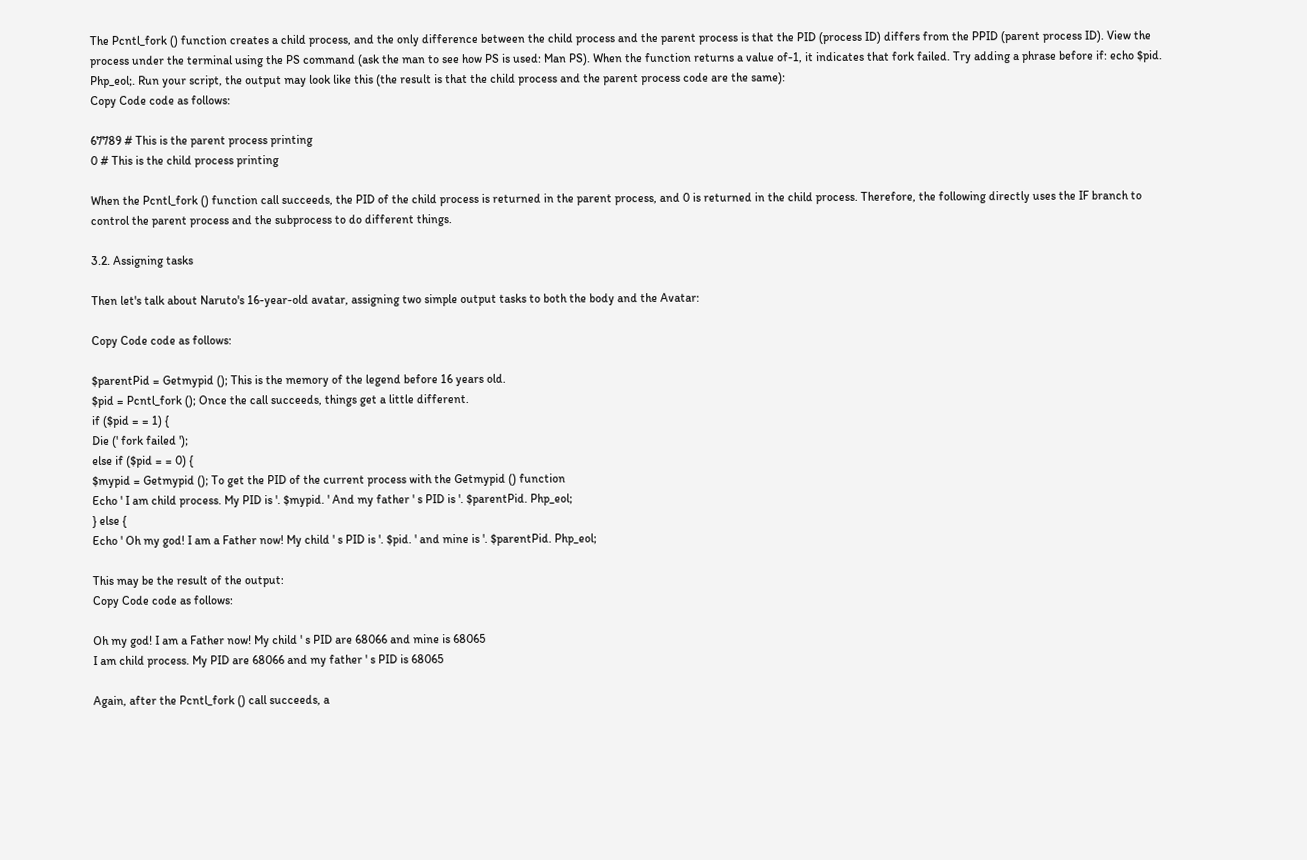The Pcntl_fork () function creates a child process, and the only difference between the child process and the parent process is that the PID (process ID) differs from the PPID (parent process ID). View the process under the terminal using the PS command (ask the man to see how PS is used: Man PS). When the function returns a value of-1, it indicates that fork failed. Try adding a phrase before if: echo $pid. Php_eol;. Run your script, the output may look like this (the result is that the child process and the parent process code are the same):
Copy Code code as follows:

67789 # This is the parent process printing
0 # This is the child process printing

When the Pcntl_fork () function call succeeds, the PID of the child process is returned in the parent process, and 0 is returned in the child process. Therefore, the following directly uses the IF branch to control the parent process and the subprocess to do different things.

3.2. Assigning tasks

Then let's talk about Naruto's 16-year-old avatar, assigning two simple output tasks to both the body and the Avatar:

Copy Code code as follows:

$parentPid = Getmypid (); This is the memory of the legend before 16 years old.
$pid = Pcntl_fork (); Once the call succeeds, things get a little different.
if ($pid = = 1) {
Die (' fork failed ');
else if ($pid = = 0) {
$mypid = Getmypid (); To get the PID of the current process with the Getmypid () function
Echo ' I am child process. My PID is '. $mypid. ' And my father ' s PID is '. $parentPid. Php_eol;
} else {
Echo ' Oh my god! I am a Father now! My child ' s PID is '. $pid. ' and mine is '. $parentPid. Php_eol;

This may be the result of the output:
Copy Code code as follows:

Oh my god! I am a Father now! My child ' s PID are 68066 and mine is 68065
I am child process. My PID are 68066 and my father ' s PID is 68065

Again, after the Pcntl_fork () call succeeds, a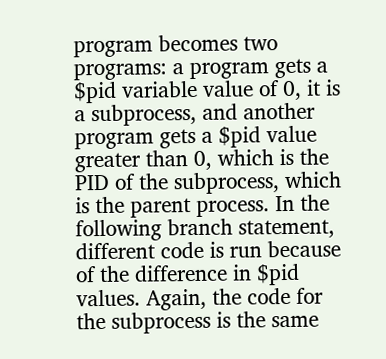program becomes two programs: a program gets a $pid variable value of 0, it is a subprocess, and another program gets a $pid value greater than 0, which is the PID of the subprocess, which is the parent process. In the following branch statement, different code is run because of the difference in $pid values. Again, the code for the subprocess is the same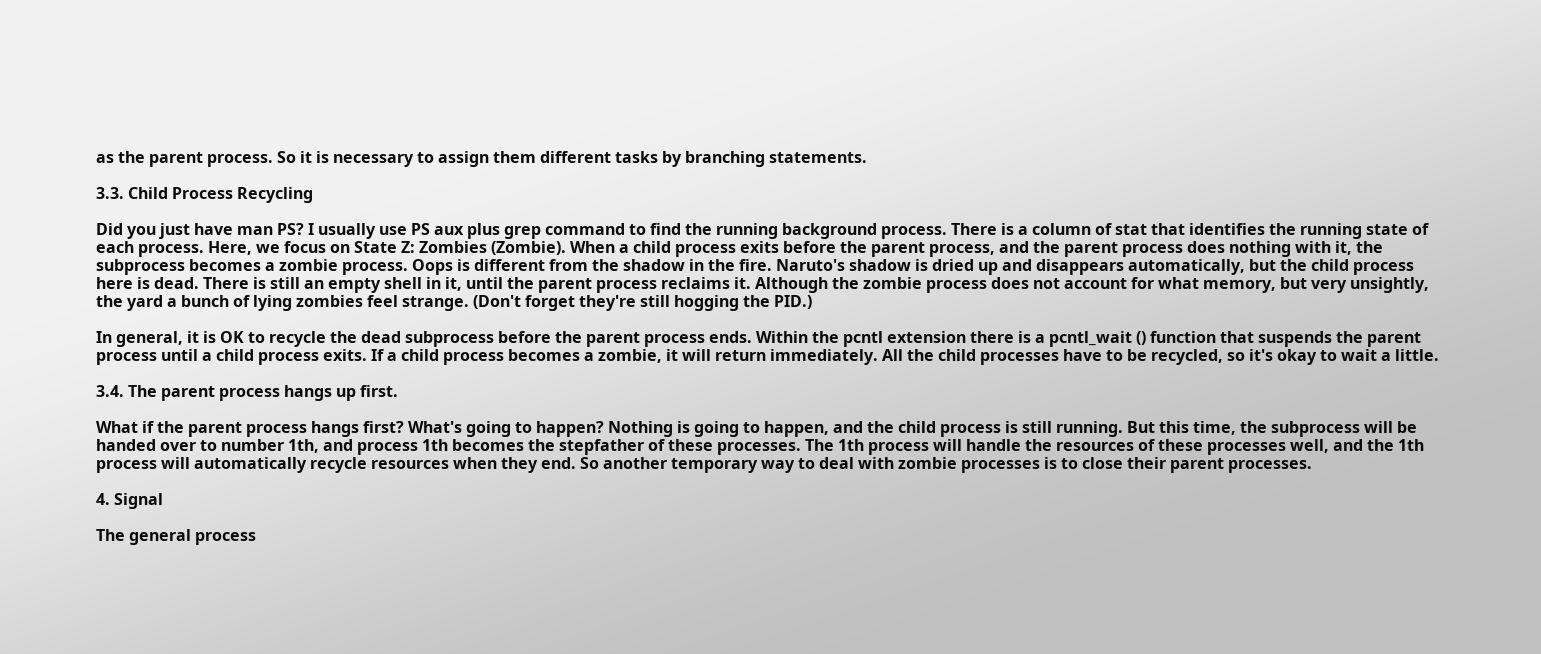as the parent process. So it is necessary to assign them different tasks by branching statements.

3.3. Child Process Recycling

Did you just have man PS? I usually use PS aux plus grep command to find the running background process. There is a column of stat that identifies the running state of each process. Here, we focus on State Z: Zombies (Zombie). When a child process exits before the parent process, and the parent process does nothing with it, the subprocess becomes a zombie process. Oops is different from the shadow in the fire. Naruto's shadow is dried up and disappears automatically, but the child process here is dead. There is still an empty shell in it, until the parent process reclaims it. Although the zombie process does not account for what memory, but very unsightly, the yard a bunch of lying zombies feel strange. (Don't forget they're still hogging the PID.)

In general, it is OK to recycle the dead subprocess before the parent process ends. Within the pcntl extension there is a pcntl_wait () function that suspends the parent process until a child process exits. If a child process becomes a zombie, it will return immediately. All the child processes have to be recycled, so it's okay to wait a little.

3.4. The parent process hangs up first.

What if the parent process hangs first? What's going to happen? Nothing is going to happen, and the child process is still running. But this time, the subprocess will be handed over to number 1th, and process 1th becomes the stepfather of these processes. The 1th process will handle the resources of these processes well, and the 1th process will automatically recycle resources when they end. So another temporary way to deal with zombie processes is to close their parent processes.

4. Signal

The general process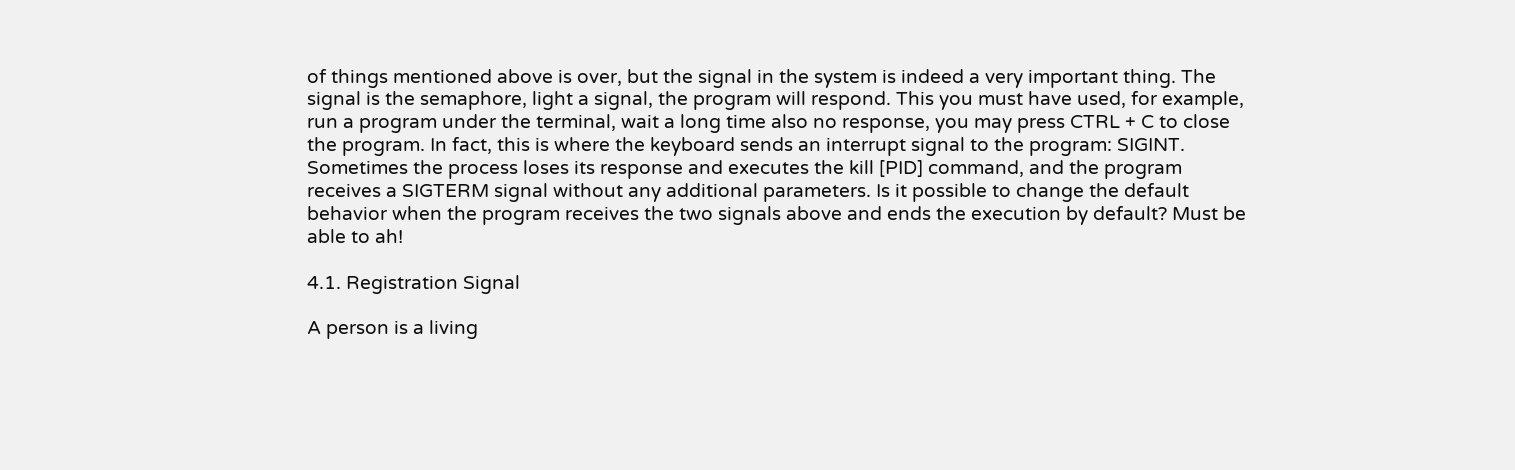of things mentioned above is over, but the signal in the system is indeed a very important thing. The signal is the semaphore, light a signal, the program will respond. This you must have used, for example, run a program under the terminal, wait a long time also no response, you may press CTRL + C to close the program. In fact, this is where the keyboard sends an interrupt signal to the program: SIGINT. Sometimes the process loses its response and executes the kill [PID] command, and the program receives a SIGTERM signal without any additional parameters. Is it possible to change the default behavior when the program receives the two signals above and ends the execution by default? Must be able to ah!

4.1. Registration Signal

A person is a living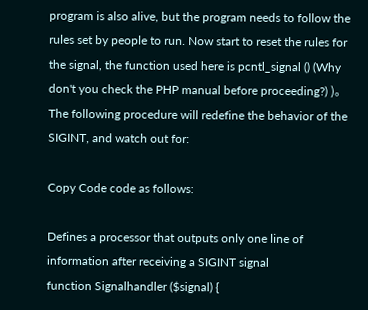program is also alive, but the program needs to follow the rules set by people to run. Now start to reset the rules for the signal, the function used here is pcntl_signal () (Why don't you check the PHP manual before proceeding?) )。 The following procedure will redefine the behavior of the SIGINT, and watch out for:

Copy Code code as follows:

Defines a processor that outputs only one line of information after receiving a SIGINT signal
function Signalhandler ($signal) {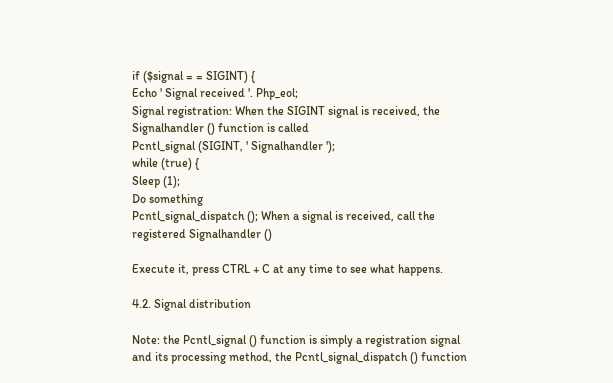if ($signal = = SIGINT) {
Echo ' Signal received '. Php_eol;
Signal registration: When the SIGINT signal is received, the Signalhandler () function is called
Pcntl_signal (SIGINT, ' Signalhandler ');
while (true) {
Sleep (1);
Do something
Pcntl_signal_dispatch (); When a signal is received, call the registered Signalhandler ()

Execute it, press CTRL + C at any time to see what happens.

4.2. Signal distribution

Note: the Pcntl_signal () function is simply a registration signal and its processing method, the Pcntl_signal_dispatch () function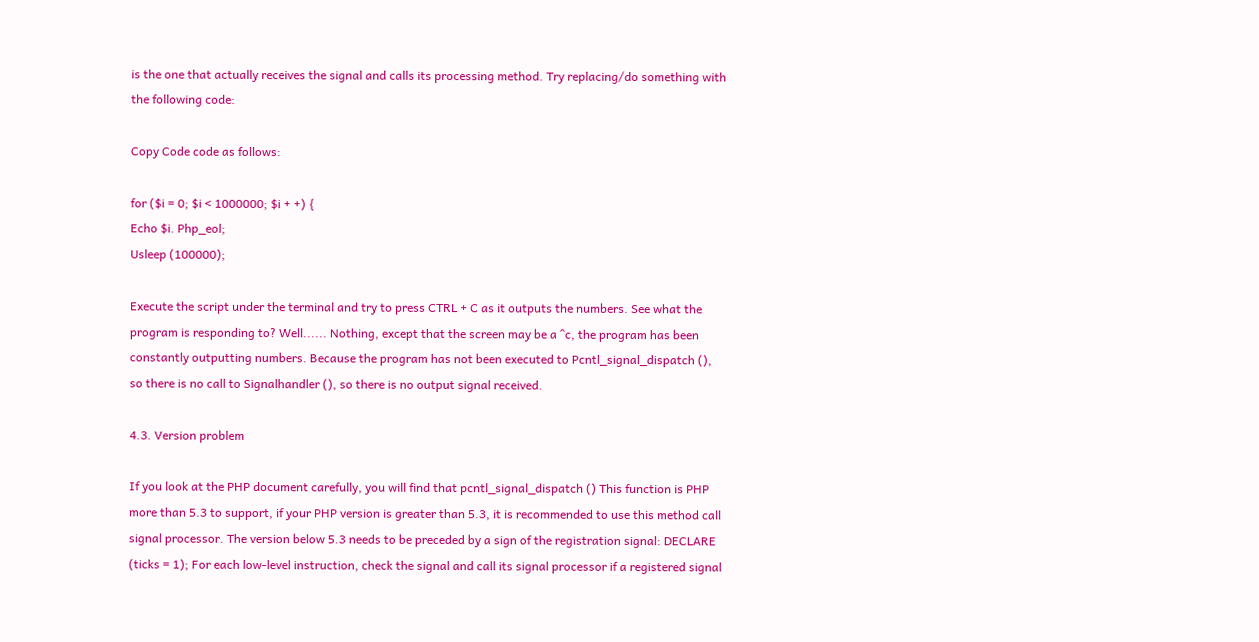is the one that actually receives the signal and calls its processing method. Try replacing/do something with the following code:

Copy Code code as follows:

for ($i = 0; $i < 1000000; $i + +) {
Echo $i. Php_eol;
Usleep (100000);

Execute the script under the terminal and try to press CTRL + C as it outputs the numbers. See what the program is responding to? Well...... Nothing, except that the screen may be a ^c, the program has been constantly outputting numbers. Because the program has not been executed to Pcntl_signal_dispatch (), so there is no call to Signalhandler (), so there is no output signal received.

4.3. Version problem

If you look at the PHP document carefully, you will find that pcntl_signal_dispatch () This function is PHP more than 5.3 to support, if your PHP version is greater than 5.3, it is recommended to use this method call signal processor. The version below 5.3 needs to be preceded by a sign of the registration signal: DECLARE (ticks = 1); For each low-level instruction, check the signal and call its signal processor if a registered signal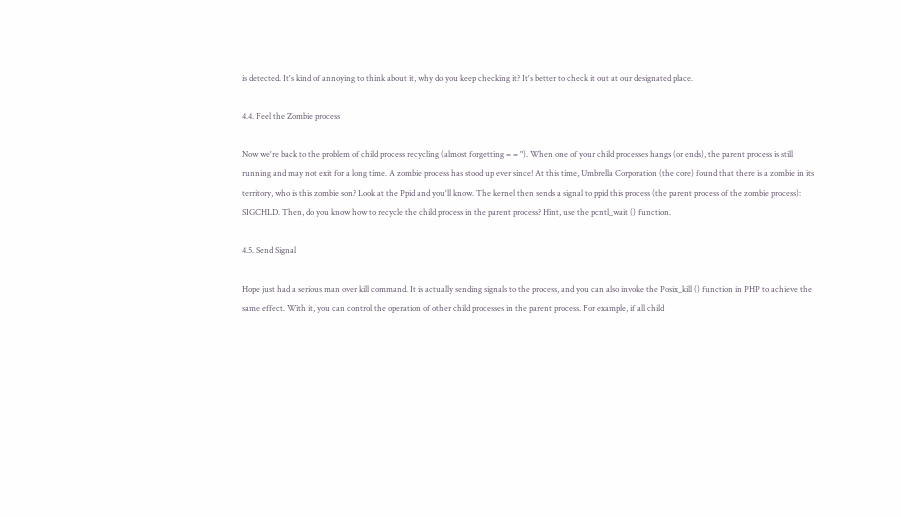is detected. It's kind of annoying to think about it, why do you keep checking it? It's better to check it out at our designated place.

4.4. Feel the Zombie process

Now we're back to the problem of child process recycling (almost forgetting = = "). When one of your child processes hangs (or ends), the parent process is still running and may not exit for a long time. A zombie process has stood up ever since! At this time, Umbrella Corporation (the core) found that there is a zombie in its territory, who is this zombie son? Look at the Ppid and you'll know. The kernel then sends a signal to ppid this process (the parent process of the zombie process): SIGCHLD. Then, do you know how to recycle the child process in the parent process? Hint, use the pcntl_wait () function.

4.5. Send Signal

Hope just had a serious man over kill command. It is actually sending signals to the process, and you can also invoke the Posix_kill () function in PHP to achieve the same effect. With it, you can control the operation of other child processes in the parent process. For example, if all child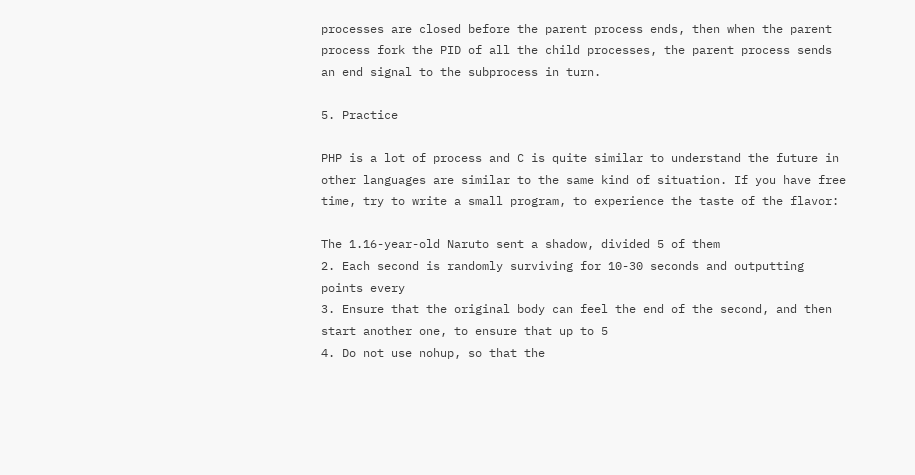processes are closed before the parent process ends, then when the parent process fork the PID of all the child processes, the parent process sends an end signal to the subprocess in turn.

5. Practice

PHP is a lot of process and C is quite similar to understand the future in other languages are similar to the same kind of situation. If you have free time, try to write a small program, to experience the taste of the flavor:

The 1.16-year-old Naruto sent a shadow, divided 5 of them
2. Each second is randomly surviving for 10-30 seconds and outputting points every
3. Ensure that the original body can feel the end of the second, and then start another one, to ensure that up to 5
4. Do not use nohup, so that the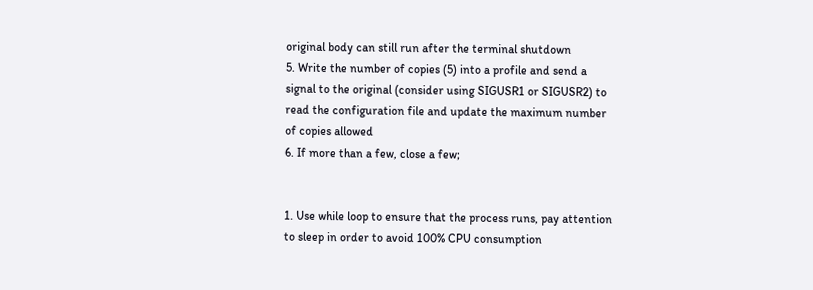original body can still run after the terminal shutdown
5. Write the number of copies (5) into a profile and send a signal to the original (consider using SIGUSR1 or SIGUSR2) to read the configuration file and update the maximum number of copies allowed
6. If more than a few, close a few;


1. Use while loop to ensure that the process runs, pay attention to sleep in order to avoid 100% CPU consumption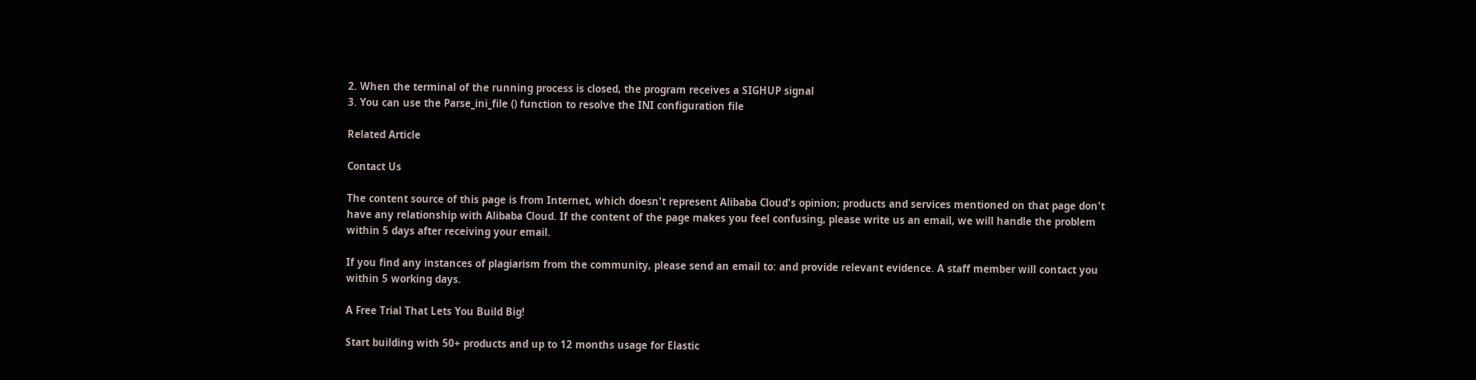2. When the terminal of the running process is closed, the program receives a SIGHUP signal
3. You can use the Parse_ini_file () function to resolve the INI configuration file

Related Article

Contact Us

The content source of this page is from Internet, which doesn't represent Alibaba Cloud's opinion; products and services mentioned on that page don't have any relationship with Alibaba Cloud. If the content of the page makes you feel confusing, please write us an email, we will handle the problem within 5 days after receiving your email.

If you find any instances of plagiarism from the community, please send an email to: and provide relevant evidence. A staff member will contact you within 5 working days.

A Free Trial That Lets You Build Big!

Start building with 50+ products and up to 12 months usage for Elastic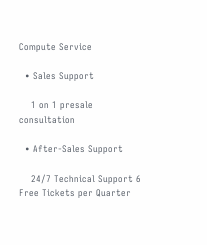Compute Service

  • Sales Support

    1 on 1 presale consultation

  • After-Sales Support

    24/7 Technical Support 6 Free Tickets per Quarter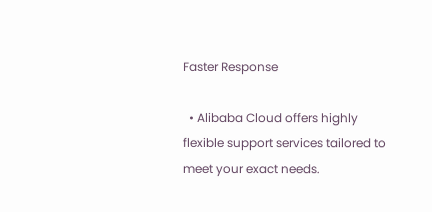Faster Response

  • Alibaba Cloud offers highly flexible support services tailored to meet your exact needs.